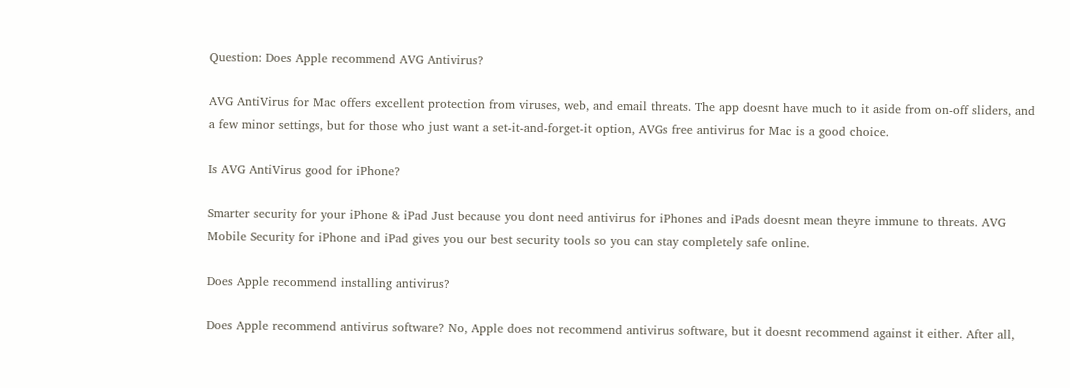Question: Does Apple recommend AVG Antivirus?

AVG AntiVirus for Mac offers excellent protection from viruses, web, and email threats. The app doesnt have much to it aside from on-off sliders, and a few minor settings, but for those who just want a set-it-and-forget-it option, AVGs free antivirus for Mac is a good choice.

Is AVG AntiVirus good for iPhone?

Smarter security for your iPhone & iPad Just because you dont need antivirus for iPhones and iPads doesnt mean theyre immune to threats. AVG Mobile Security for iPhone and iPad gives you our best security tools so you can stay completely safe online.

Does Apple recommend installing antivirus?

Does Apple recommend antivirus software? No, Apple does not recommend antivirus software, but it doesnt recommend against it either. After all,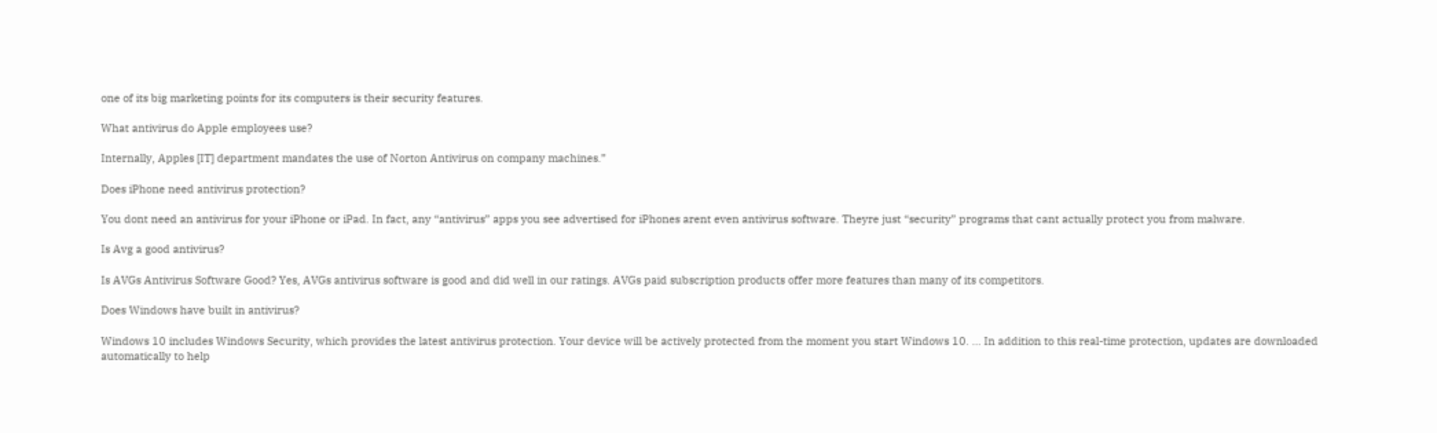one of its big marketing points for its computers is their security features.

What antivirus do Apple employees use?

Internally, Apples [IT] department mandates the use of Norton Antivirus on company machines.”

Does iPhone need antivirus protection?

You dont need an antivirus for your iPhone or iPad. In fact, any “antivirus” apps you see advertised for iPhones arent even antivirus software. Theyre just “security” programs that cant actually protect you from malware.

Is Avg a good antivirus?

Is AVGs Antivirus Software Good? Yes, AVGs antivirus software is good and did well in our ratings. AVGs paid subscription products offer more features than many of its competitors.

Does Windows have built in antivirus?

Windows 10 includes Windows Security, which provides the latest antivirus protection. Your device will be actively protected from the moment you start Windows 10. ... In addition to this real-time protection, updates are downloaded automatically to help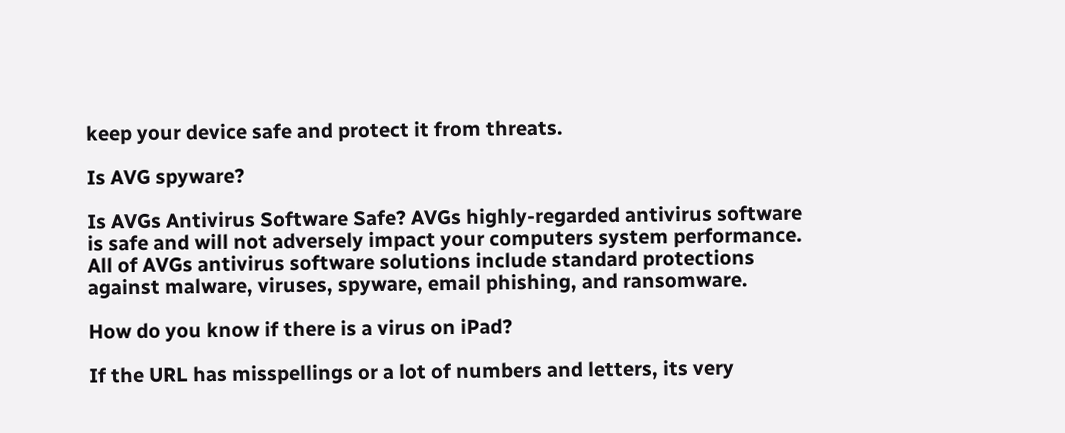keep your device safe and protect it from threats.

Is AVG spyware?

Is AVGs Antivirus Software Safe? AVGs highly-regarded antivirus software is safe and will not adversely impact your computers system performance. All of AVGs antivirus software solutions include standard protections against malware, viruses, spyware, email phishing, and ransomware.

How do you know if there is a virus on iPad?

If the URL has misspellings or a lot of numbers and letters, its very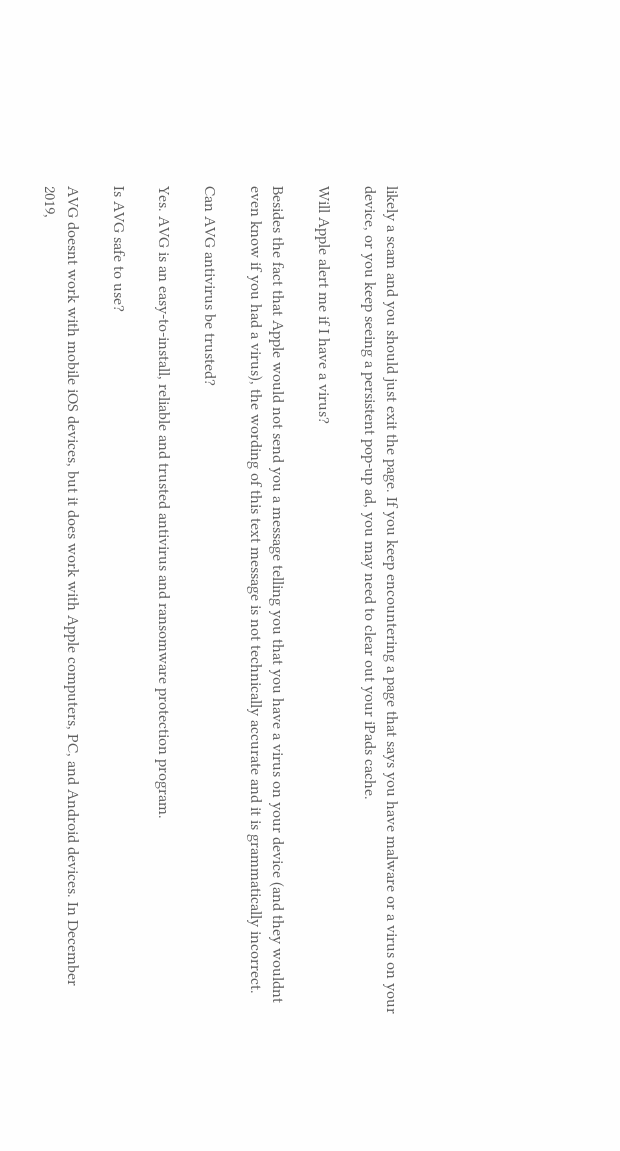likely a scam and you should just exit the page. If you keep encountering a page that says you have malware or a virus on your device, or you keep seeing a persistent pop-up ad, you may need to clear out your iPads cache.

Will Apple alert me if I have a virus?

Besides the fact that Apple would not send you a message telling you that you have a virus on your device (and they wouldnt even know if you had a virus), the wording of this text message is not technically accurate and it is grammatically incorrect.

Can AVG antivirus be trusted?

Yes. AVG is an easy-to-install, reliable and trusted antivirus and ransomware protection program.

Is AVG safe to use?

AVG doesnt work with mobile iOS devices, but it does work with Apple computers, PC, and Android devices. In December 2019,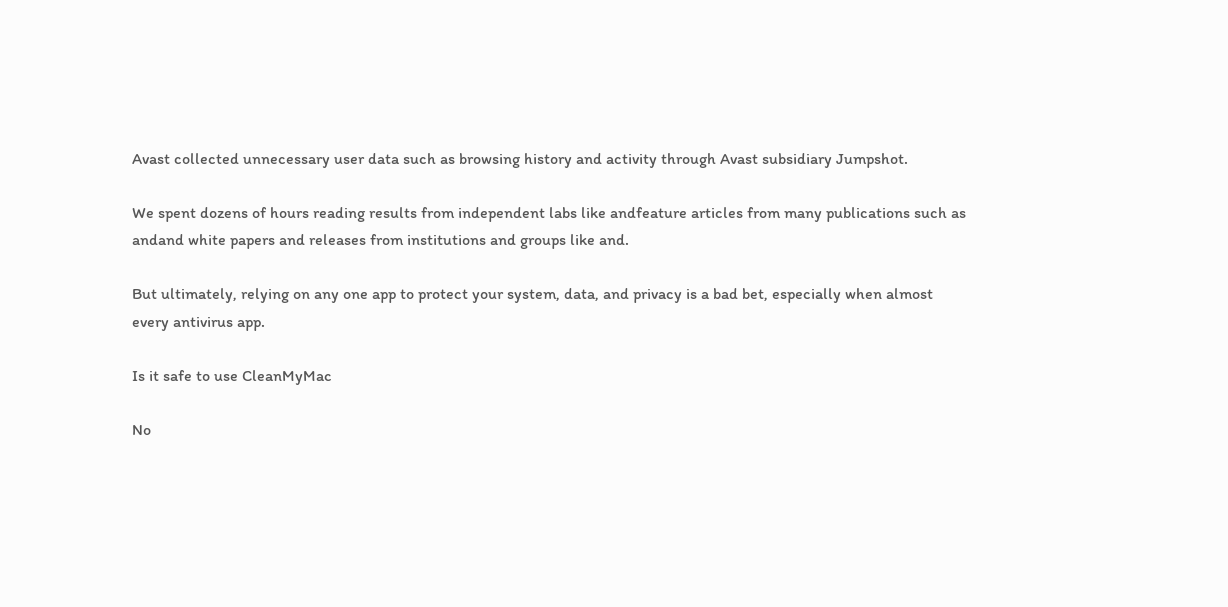Avast collected unnecessary user data such as browsing history and activity through Avast subsidiary Jumpshot.

We spent dozens of hours reading results from independent labs like andfeature articles from many publications such as andand white papers and releases from institutions and groups like and.

But ultimately, relying on any one app to protect your system, data, and privacy is a bad bet, especially when almost every antivirus app.

Is it safe to use CleanMyMac

No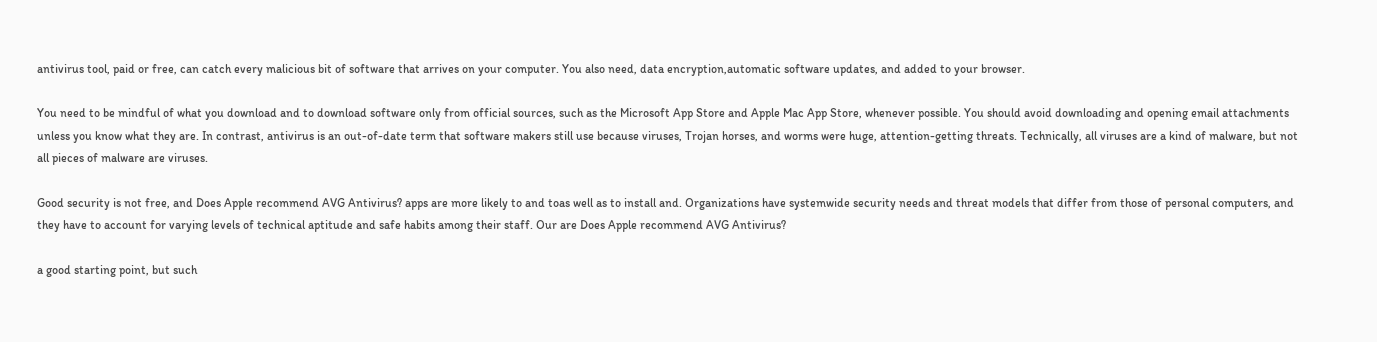antivirus tool, paid or free, can catch every malicious bit of software that arrives on your computer. You also need, data encryption,automatic software updates, and added to your browser.

You need to be mindful of what you download and to download software only from official sources, such as the Microsoft App Store and Apple Mac App Store, whenever possible. You should avoid downloading and opening email attachments unless you know what they are. In contrast, antivirus is an out-of-date term that software makers still use because viruses, Trojan horses, and worms were huge, attention-getting threats. Technically, all viruses are a kind of malware, but not all pieces of malware are viruses.

Good security is not free, and Does Apple recommend AVG Antivirus? apps are more likely to and toas well as to install and. Organizations have systemwide security needs and threat models that differ from those of personal computers, and they have to account for varying levels of technical aptitude and safe habits among their staff. Our are Does Apple recommend AVG Antivirus?

a good starting point, but such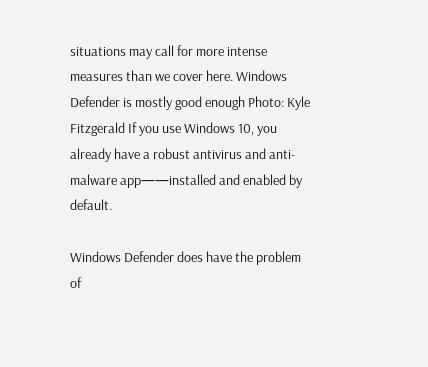situations may call for more intense measures than we cover here. Windows Defender is mostly good enough Photo: Kyle Fitzgerald If you use Windows 10, you already have a robust antivirus and anti-malware app——installed and enabled by default.

Windows Defender does have the problem of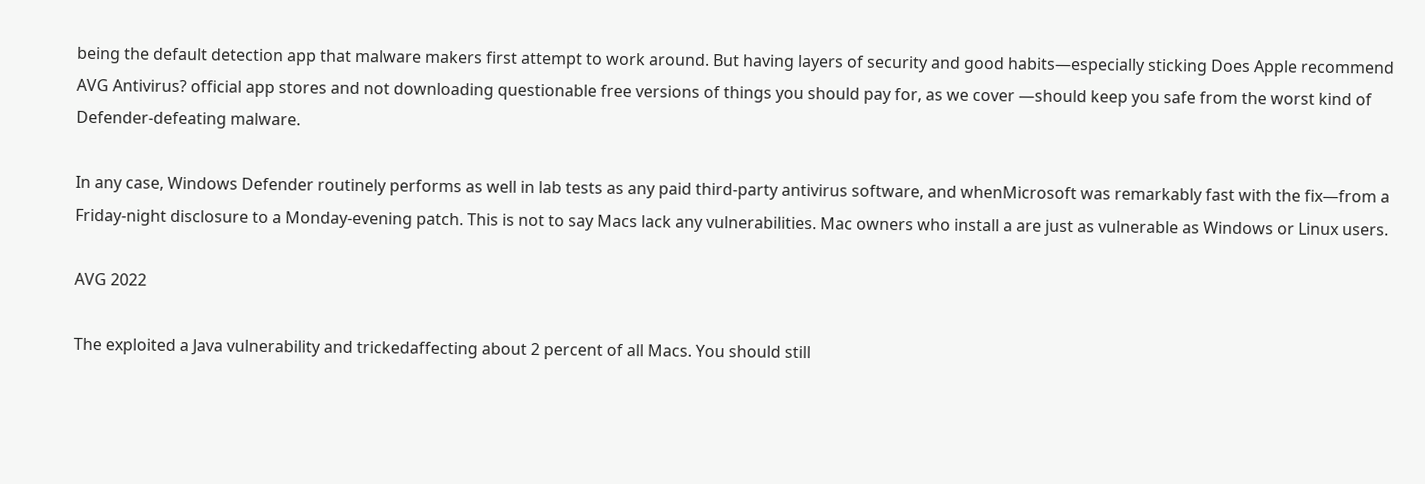being the default detection app that malware makers first attempt to work around. But having layers of security and good habits—especially sticking Does Apple recommend AVG Antivirus? official app stores and not downloading questionable free versions of things you should pay for, as we cover —should keep you safe from the worst kind of Defender-defeating malware.

In any case, Windows Defender routinely performs as well in lab tests as any paid third-party antivirus software, and whenMicrosoft was remarkably fast with the fix—from a Friday-night disclosure to a Monday-evening patch. This is not to say Macs lack any vulnerabilities. Mac owners who install a are just as vulnerable as Windows or Linux users.

AVG 2022

The exploited a Java vulnerability and trickedaffecting about 2 percent of all Macs. You should still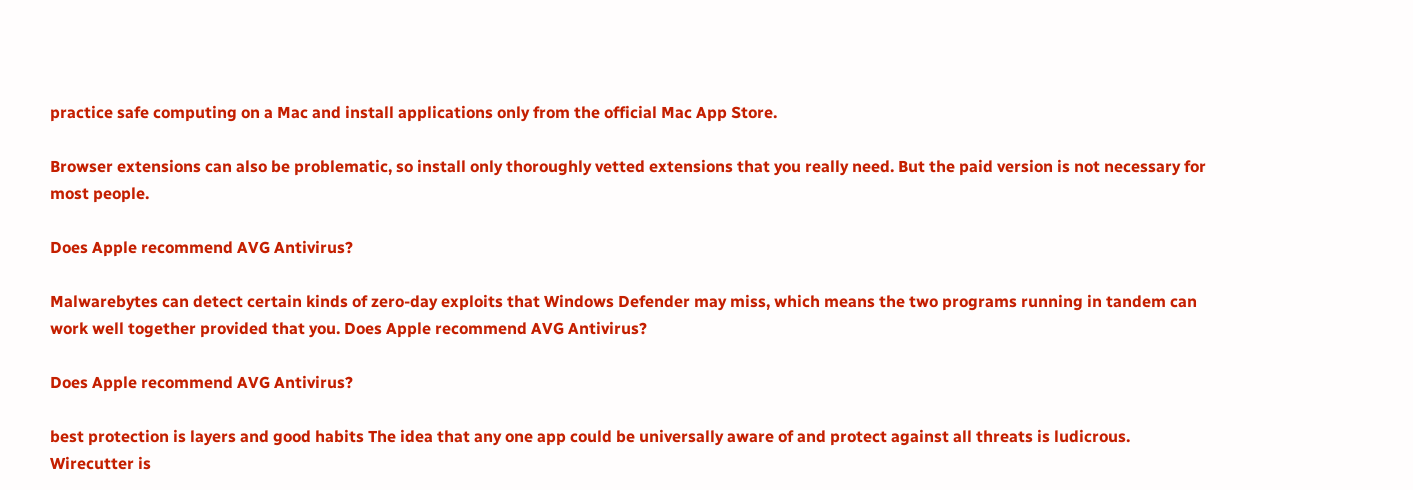practice safe computing on a Mac and install applications only from the official Mac App Store.

Browser extensions can also be problematic, so install only thoroughly vetted extensions that you really need. But the paid version is not necessary for most people.

Does Apple recommend AVG Antivirus?

Malwarebytes can detect certain kinds of zero-day exploits that Windows Defender may miss, which means the two programs running in tandem can work well together provided that you. Does Apple recommend AVG Antivirus?

Does Apple recommend AVG Antivirus?

best protection is layers and good habits The idea that any one app could be universally aware of and protect against all threats is ludicrous. Wirecutter is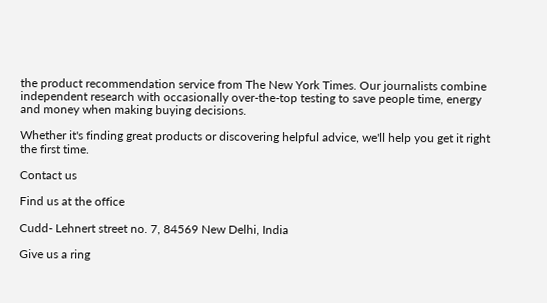the product recommendation service from The New York Times. Our journalists combine independent research with occasionally over-the-top testing to save people time, energy and money when making buying decisions.

Whether it's finding great products or discovering helpful advice, we'll help you get it right the first time.

Contact us

Find us at the office

Cudd- Lehnert street no. 7, 84569 New Delhi, India

Give us a ring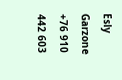Esly Garzone
+76 910 442 603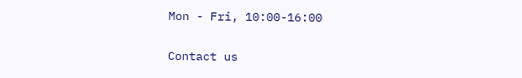Mon - Fri, 10:00-16:00

Contact us